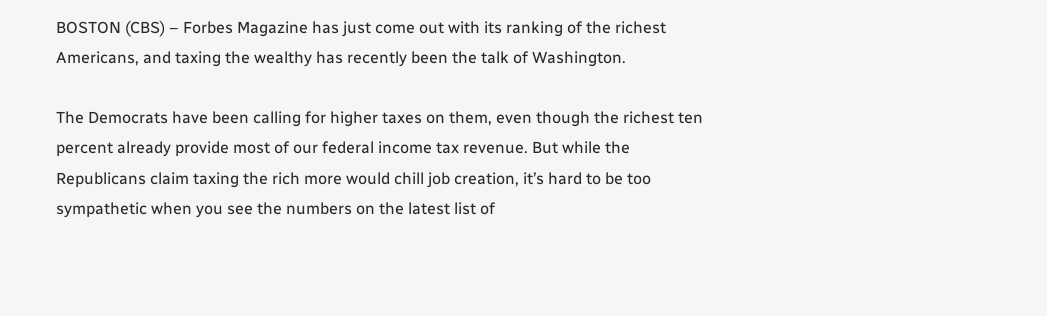BOSTON (CBS) – Forbes Magazine has just come out with its ranking of the richest Americans, and taxing the wealthy has recently been the talk of Washington.

The Democrats have been calling for higher taxes on them, even though the richest ten percent already provide most of our federal income tax revenue. But while the Republicans claim taxing the rich more would chill job creation, it’s hard to be too sympathetic when you see the numbers on the latest list of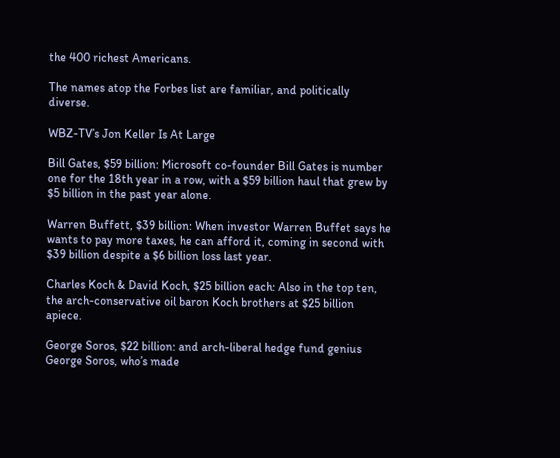the 400 richest Americans.

The names atop the Forbes list are familiar, and politically diverse.

WBZ-TV’s Jon Keller Is At Large

Bill Gates, $59 billion: Microsoft co-founder Bill Gates is number one for the 18th year in a row, with a $59 billion haul that grew by $5 billion in the past year alone.

Warren Buffett, $39 billion: When investor Warren Buffet says he wants to pay more taxes, he can afford it, coming in second with $39 billion despite a $6 billion loss last year.

Charles Koch & David Koch, $25 billion each: Also in the top ten, the arch-conservative oil baron Koch brothers at $25 billion apiece.

George Soros, $22 billion: and arch-liberal hedge fund genius George Soros, who’s made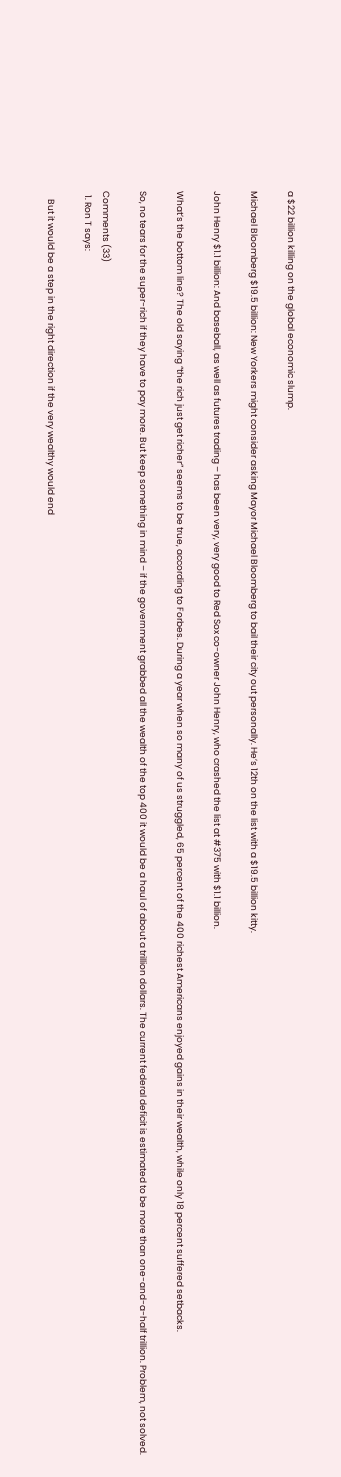a $22 billion killing on the global economic slump.

Michael Bloomberg $19.5 billion: New Yorkers might consider asking Mayor Michael Bloomberg to bail their city out personally. He’s 12th on the list with a $19.5 billion kitty.

John Henry $1.1 billion: And baseball, as well as futures trading – has been very, very good to Red Sox co-owner John Henry, who crashed the list at #375 with $1.1 billion.

What’s the bottom line? The old saying “the rich just get richer” seems to be true, according to Forbes. During a year when so many of us struggled, 65 percent of the 400 richest Americans enjoyed gains in their wealth, while only 18 percent suffered setbacks.

So, no tears for the super-rich if they have to pay more. But keep something in mind – if the government grabbed all the wealth of the top 400 it would be a haul of about a trillion dollars. The current federal deficit is estimated to be more than one-and-a-half trillion. Problem, not solved.

Comments (33)
  1. Ron T says:

    But it would be a step in the right direction if the very wealthy would end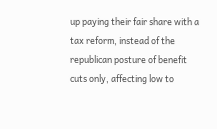up paying their fair share with a tax reform, instead of the republican posture of benefit cuts only, affecting low to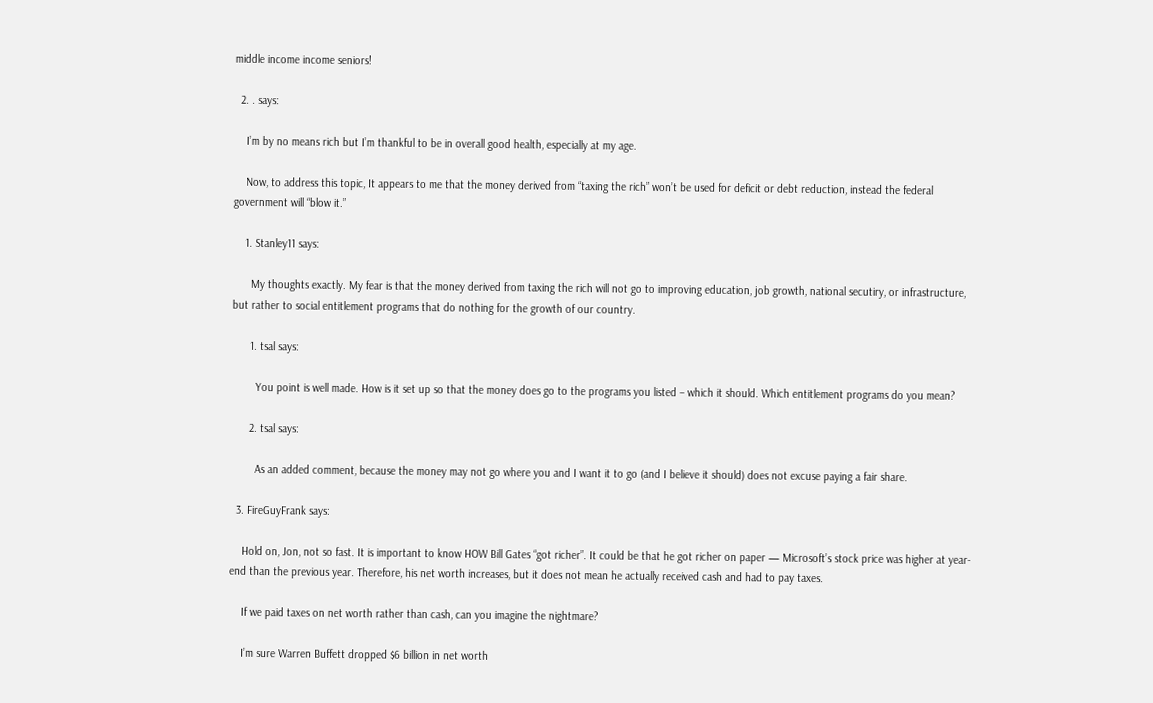middle income income seniors!

  2. . says:

    I’m by no means rich but I’m thankful to be in overall good health, especially at my age.

    Now, to address this topic, It appears to me that the money derived from “taxing the rich” won’t be used for deficit or debt reduction, instead the federal government will “blow it.”

    1. Stanley11 says:

      My thoughts exactly. My fear is that the money derived from taxing the rich will not go to improving education, job growth, national secutiry, or infrastructure, but rather to social entitlement programs that do nothing for the growth of our country.

      1. tsal says:

        You point is well made. How is it set up so that the money does go to the programs you listed – which it should. Which entitlement programs do you mean?

      2. tsal says:

        As an added comment, because the money may not go where you and I want it to go (and I believe it should) does not excuse paying a fair share.

  3. FireGuyFrank says:

    Hold on, Jon, not so fast. It is important to know HOW Bill Gates “got richer”. It could be that he got richer on paper — Microsoft’s stock price was higher at year-end than the previous year. Therefore, his net worth increases, but it does not mean he actually received cash and had to pay taxes.

    If we paid taxes on net worth rather than cash, can you imagine the nightmare?

    I’m sure Warren Buffett dropped $6 billion in net worth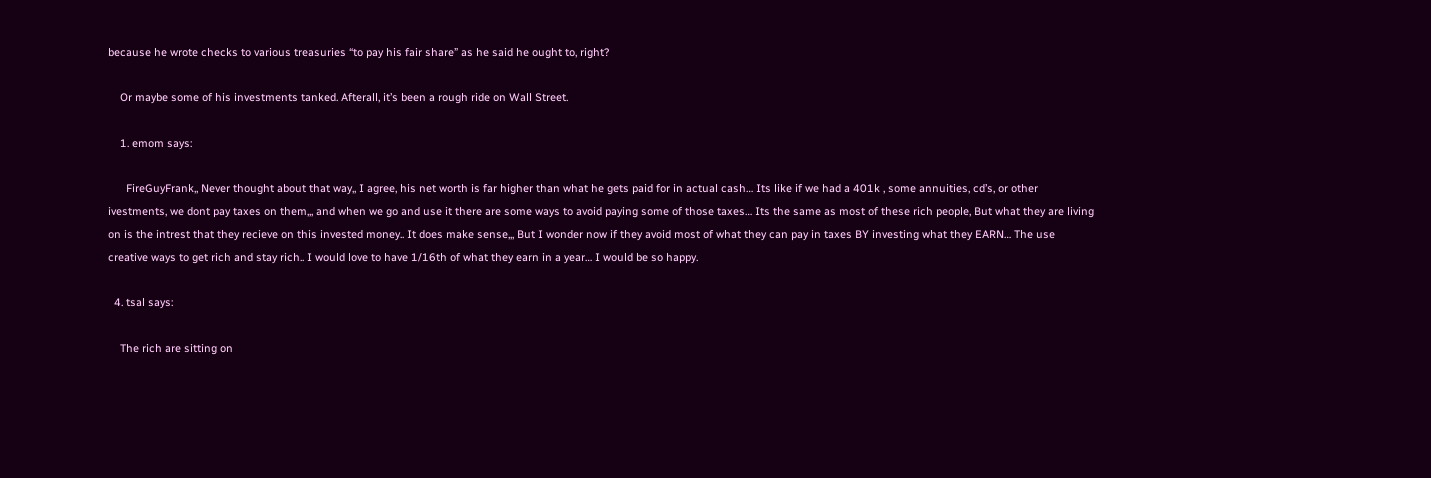because he wrote checks to various treasuries “to pay his fair share” as he said he ought to, right?

    Or maybe some of his investments tanked. Afterall, it’s been a rough ride on Wall Street.

    1. emom says:

      FireGuyFrank,, Never thought about that way,, I agree, his net worth is far higher than what he gets paid for in actual cash… Its like if we had a 401k , some annuities, cd’s, or other ivestments, we dont pay taxes on them,,, and when we go and use it there are some ways to avoid paying some of those taxes… Its the same as most of these rich people, But what they are living on is the intrest that they recieve on this invested money.. It does make sense,,, But I wonder now if they avoid most of what they can pay in taxes BY investing what they EARN… The use creative ways to get rich and stay rich.. I would love to have 1/16th of what they earn in a year… I would be so happy.

  4. tsal says:

    The rich are sitting on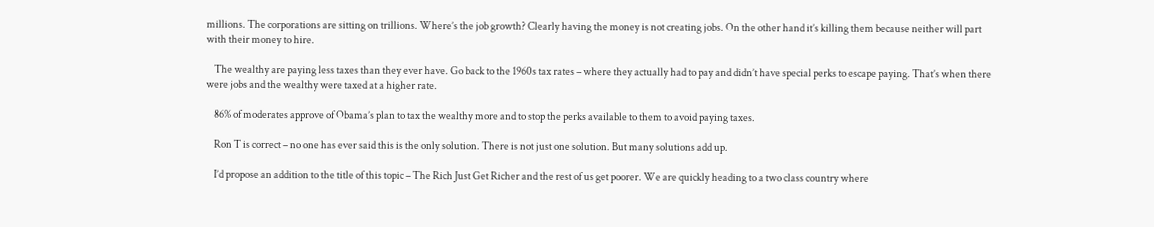millions. The corporations are sitting on trillions. Where’s the job growth? Clearly having the money is not creating jobs. On the other hand it’s killing them because neither will part with their money to hire.

    The wealthy are paying less taxes than they ever have. Go back to the 1960s tax rates – where they actually had to pay and didn’t have special perks to escape paying. That’s when there were jobs and the wealthy were taxed at a higher rate.

    86% of moderates approve of Obama’s plan to tax the wealthy more and to stop the perks available to them to avoid paying taxes.

    Ron T is correct – no one has ever said this is the only solution. There is not just one solution. But many solutions add up.

    I’d propose an addition to the title of this topic – The Rich Just Get Richer and the rest of us get poorer. We are quickly heading to a two class country where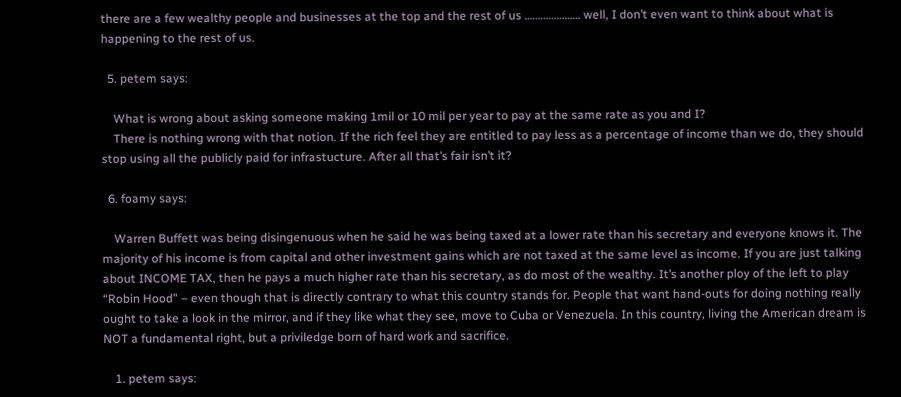there are a few wealthy people and businesses at the top and the rest of us ………………… well, I don’t even want to think about what is happening to the rest of us.

  5. petem says:

    What is wrong about asking someone making 1mil or 10 mil per year to pay at the same rate as you and I?
    There is nothing wrong with that notion. If the rich feel they are entitled to pay less as a percentage of income than we do, they should stop using all the publicly paid for infrastucture. After all that’s fair isn’t it?

  6. foamy says:

    Warren Buffett was being disingenuous when he said he was being taxed at a lower rate than his secretary and everyone knows it. The majority of his income is from capital and other investment gains which are not taxed at the same level as income. If you are just talking about INCOME TAX, then he pays a much higher rate than his secretary, as do most of the wealthy. It’s another ploy of the left to play “Robin Hood” – even though that is directly contrary to what this country stands for. People that want hand-outs for doing nothing really ought to take a look in the mirror, and if they like what they see, move to Cuba or Venezuela. In this country, living the American dream is NOT a fundamental right, but a priviledge born of hard work and sacrifice.

    1. petem says: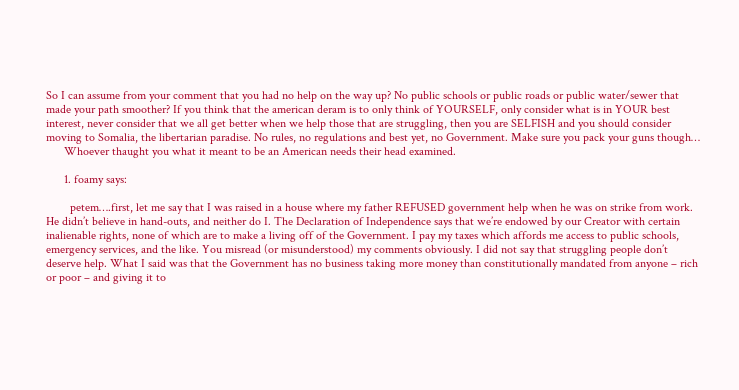So I can assume from your comment that you had no help on the way up? No public schools or public roads or public water/sewer that made your path smoother? If you think that the american deram is to only think of YOURSELF, only consider what is in YOUR best interest, never consider that we all get better when we help those that are struggling, then you are SELFISH and you should consider moving to Somalia, the libertarian paradise. No rules, no regulations and best yet, no Government. Make sure you pack your guns though…
      Whoever thaught you what it meant to be an American needs their head examined.

      1. foamy says:

        petem….first, let me say that I was raised in a house where my father REFUSED government help when he was on strike from work. He didn’t believe in hand-outs, and neither do I. The Declaration of Independence says that we’re endowed by our Creator with certain inalienable rights, none of which are to make a living off of the Government. I pay my taxes which affords me access to public schools, emergency services, and the like. You misread (or misunderstood) my comments obviously. I did not say that struggling people don’t deserve help. What I said was that the Government has no business taking more money than constitutionally mandated from anyone – rich or poor – and giving it to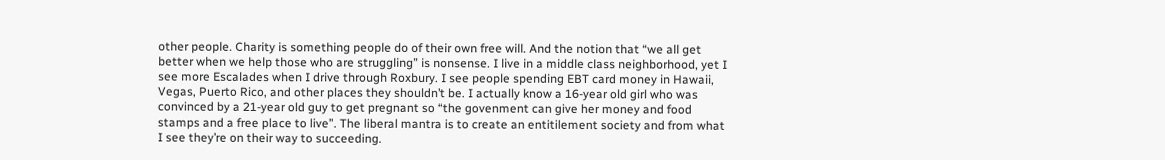other people. Charity is something people do of their own free will. And the notion that “we all get better when we help those who are struggling” is nonsense. I live in a middle class neighborhood, yet I see more Escalades when I drive through Roxbury. I see people spending EBT card money in Hawaii, Vegas, Puerto Rico, and other places they shouldn’t be. I actually know a 16-year old girl who was convinced by a 21-year old guy to get pregnant so “the govenment can give her money and food stamps and a free place to live”. The liberal mantra is to create an entitilement society and from what I see they’re on their way to succeeding.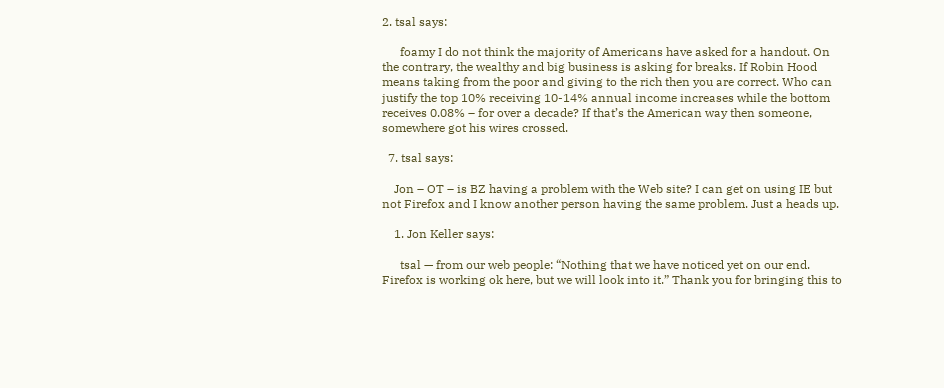2. tsal says:

      foamy I do not think the majority of Americans have asked for a handout. On the contrary, the wealthy and big business is asking for breaks. If Robin Hood means taking from the poor and giving to the rich then you are correct. Who can justify the top 10% receiving 10-14% annual income increases while the bottom receives 0.08% – for over a decade? If that’s the American way then someone, somewhere got his wires crossed.

  7. tsal says:

    Jon – OT – is BZ having a problem with the Web site? I can get on using IE but not Firefox and I know another person having the same problem. Just a heads up.

    1. Jon Keller says:

      tsal — from our web people: “Nothing that we have noticed yet on our end. Firefox is working ok here, but we will look into it.” Thank you for bringing this to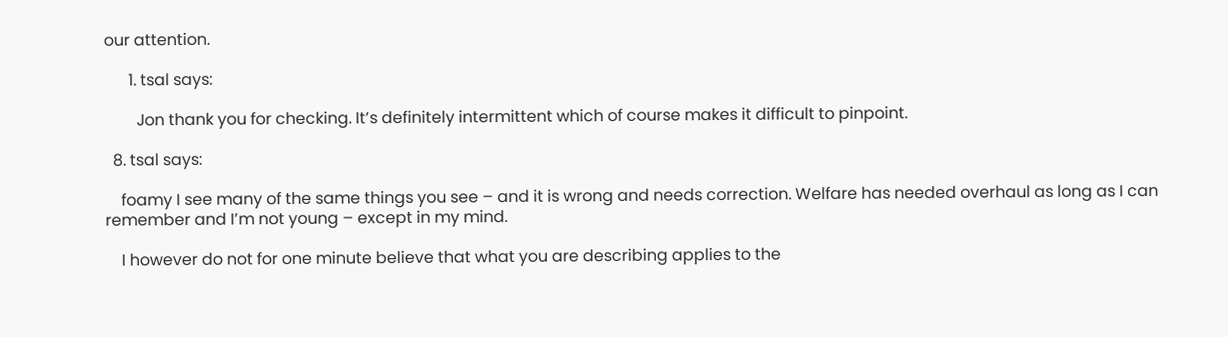our attention.

      1. tsal says:

        Jon thank you for checking. It’s definitely intermittent which of course makes it difficult to pinpoint.

  8. tsal says:

    foamy I see many of the same things you see – and it is wrong and needs correction. Welfare has needed overhaul as long as I can remember and I’m not young – except in my mind.

    I however do not for one minute believe that what you are describing applies to the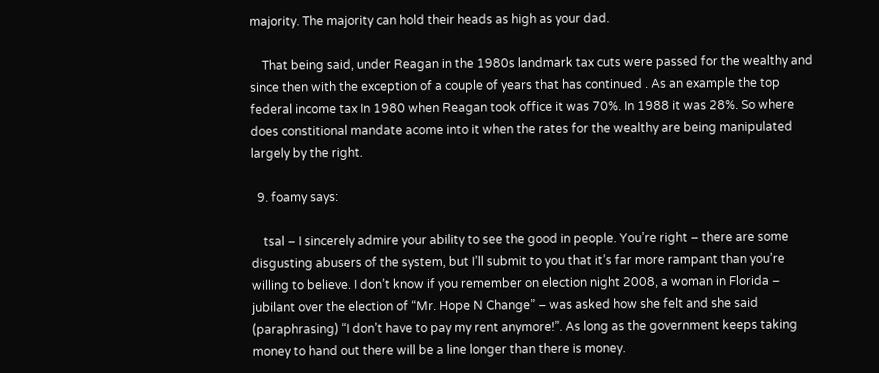majority. The majority can hold their heads as high as your dad.

    That being said, under Reagan in the 1980s landmark tax cuts were passed for the wealthy and since then with the exception of a couple of years that has continued . As an example the top federal income tax In 1980 when Reagan took office it was 70%. In 1988 it was 28%. So where does constitional mandate acome into it when the rates for the wealthy are being manipulated largely by the right.

  9. foamy says:

    tsal – I sincerely admire your ability to see the good in people. You’re right – there are some disgusting abusers of the system, but I’ll submit to you that it’s far more rampant than you’re willing to believe. I don’t know if you remember on election night 2008, a woman in Florida – jubilant over the election of “Mr. Hope N Change” – was asked how she felt and she said (paraphrasing) “I don’t have to pay my rent anymore!”. As long as the government keeps taking money to hand out there will be a line longer than there is money.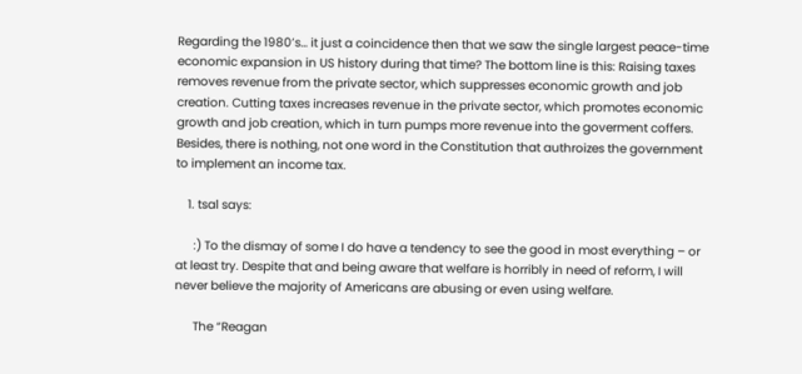Regarding the 1980’s… it just a coincidence then that we saw the single largest peace-time economic expansion in US history during that time? The bottom line is this: Raising taxes removes revenue from the private sector, which suppresses economic growth and job creation. Cutting taxes increases revenue in the private sector, which promotes economic growth and job creation, which in turn pumps more revenue into the goverment coffers. Besides, there is nothing, not one word in the Constitution that authroizes the government to implement an income tax.

    1. tsal says:

      :) To the dismay of some I do have a tendency to see the good in most everything – or at least try. Despite that and being aware that welfare is horribly in need of reform, I will never believe the majority of Americans are abusing or even using welfare.

      The “Reagan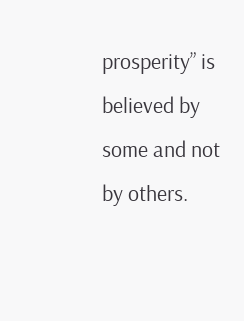prosperity” is believed by some and not by others.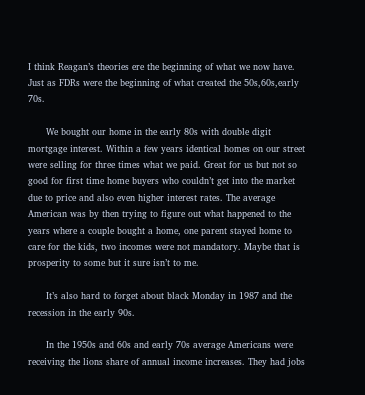I think Reagan’s theories ere the beginning of what we now have. Just as FDRs were the beginning of what created the 50s,60s,early 70s.

      We bought our home in the early 80s with double digit mortgage interest. Within a few years identical homes on our street were selling for three times what we paid. Great for us but not so good for first time home buyers who couldn’t get into the market due to price and also even higher interest rates. The average American was by then trying to figure out what happened to the years where a couple bought a home, one parent stayed home to care for the kids, two incomes were not mandatory. Maybe that is prosperity to some but it sure isn’t to me.

      It’s also hard to forget about black Monday in 1987 and the recession in the early 90s.

      In the 1950s and 60s and early 70s average Americans were receiving the lions share of annual income increases. They had jobs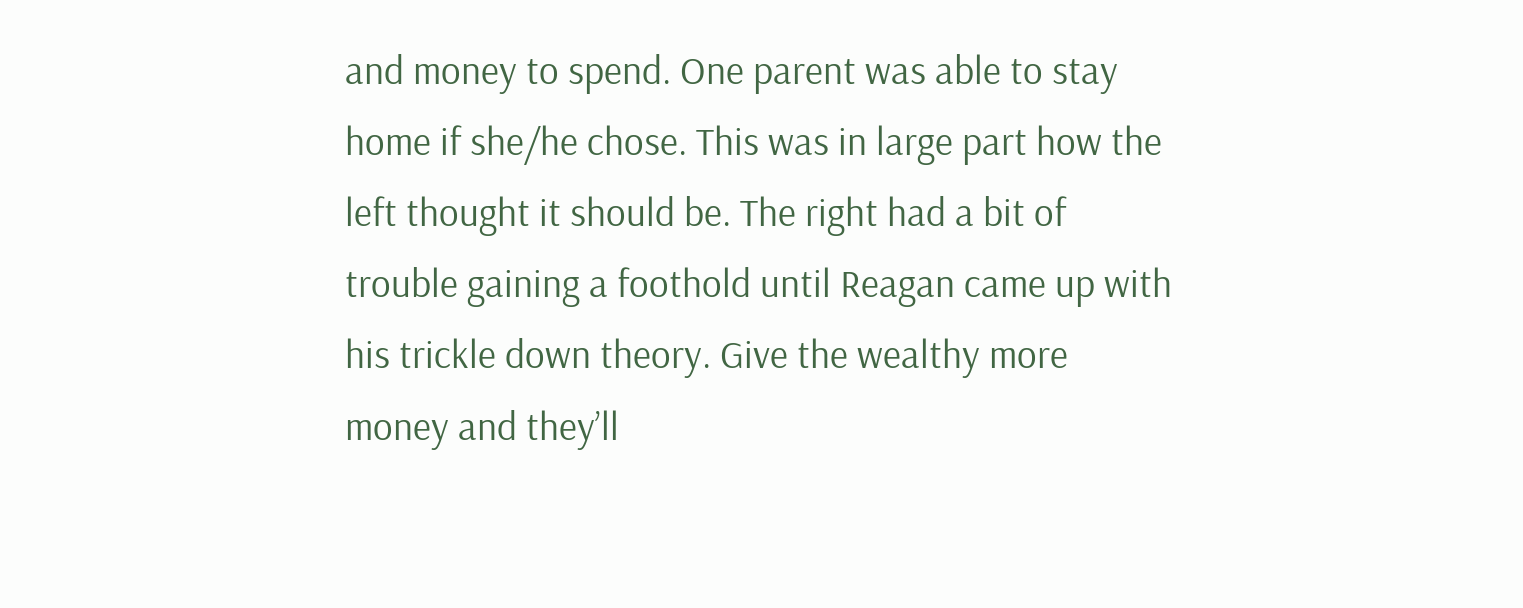and money to spend. One parent was able to stay home if she/he chose. This was in large part how the left thought it should be. The right had a bit of trouble gaining a foothold until Reagan came up with his trickle down theory. Give the wealthy more money and they’ll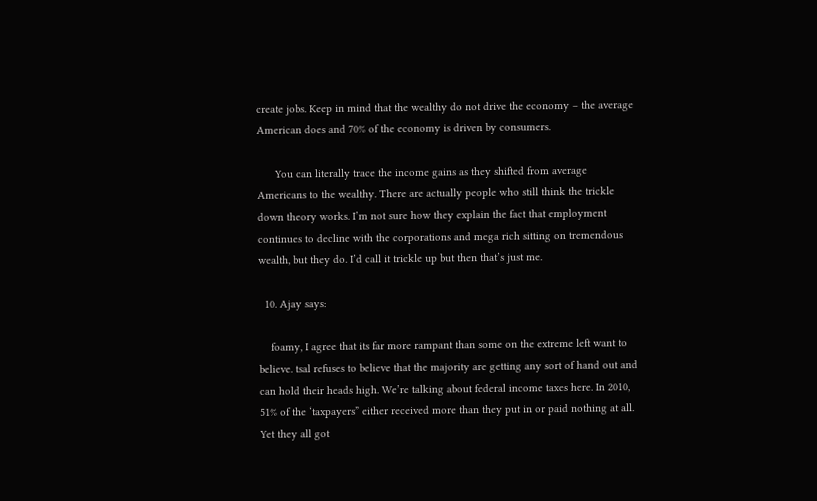create jobs. Keep in mind that the wealthy do not drive the economy – the average American does and 70% of the economy is driven by consumers.

      You can literally trace the income gains as they shifted from average Americans to the wealthy. There are actually people who still think the trickle down theory works. I’m not sure how they explain the fact that employment continues to decline with the corporations and mega rich sitting on tremendous wealth, but they do. I’d call it trickle up but then that’s just me.

  10. Ajay says:

    foamy, I agree that its far more rampant than some on the extreme left want to believe. tsal refuses to believe that the majority are getting any sort of hand out and can hold their heads high. We’re talking about federal income taxes here. In 2010, 51% of the ‘taxpayers” either received more than they put in or paid nothing at all. Yet they all got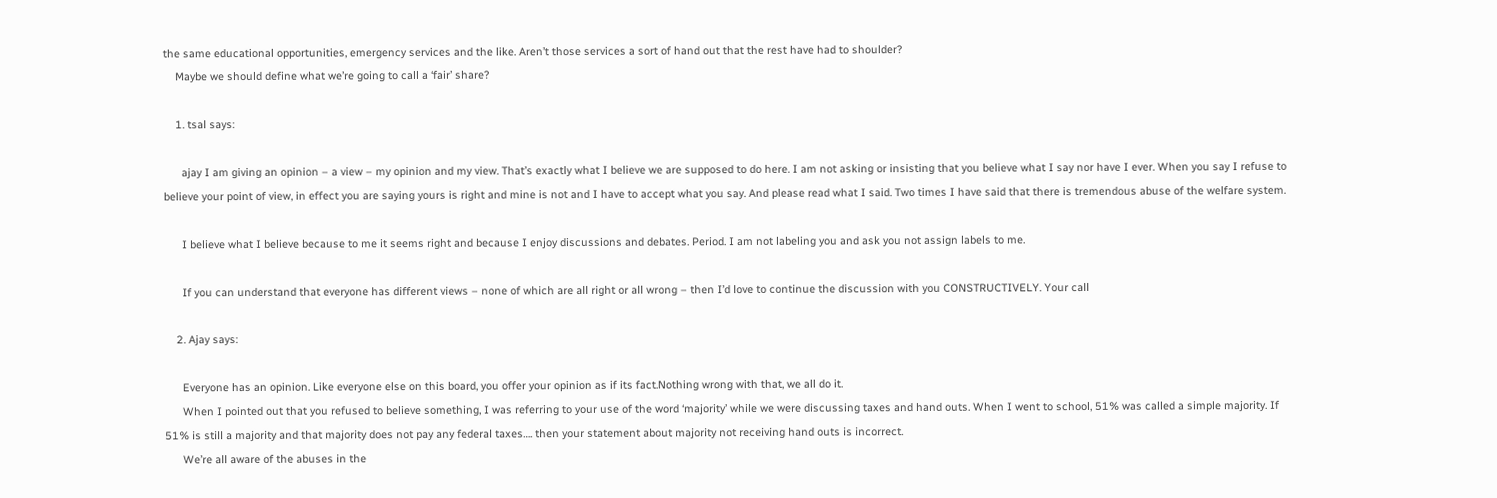the same educational opportunities, emergency services and the like. Aren’t those services a sort of hand out that the rest have had to shoulder?
    Maybe we should define what we’re going to call a ‘fair’ share?

    1. tsal says:

      ajay I am giving an opinion – a view – my opinion and my view. That’s exactly what I believe we are supposed to do here. I am not asking or insisting that you believe what I say nor have I ever. When you say I refuse to believe your point of view, in effect you are saying yours is right and mine is not and I have to accept what you say. And please read what I said. Two times I have said that there is tremendous abuse of the welfare system.

      I believe what I believe because to me it seems right and because I enjoy discussions and debates. Period. I am not labeling you and ask you not assign labels to me.

      If you can understand that everyone has different views – none of which are all right or all wrong – then I’d love to continue the discussion with you CONSTRUCTIVELY. Your call

    2. Ajay says:

      Everyone has an opinion. Like everyone else on this board, you offer your opinion as if its fact.Nothing wrong with that, we all do it.
      When I pointed out that you refused to believe something, I was referring to your use of the word ‘majority’ while we were discussing taxes and hand outs. When I went to school, 51% was called a simple majority. If 51% is still a majority and that majority does not pay any federal taxes…. then your statement about majority not receiving hand outs is incorrect.
      We’re all aware of the abuses in the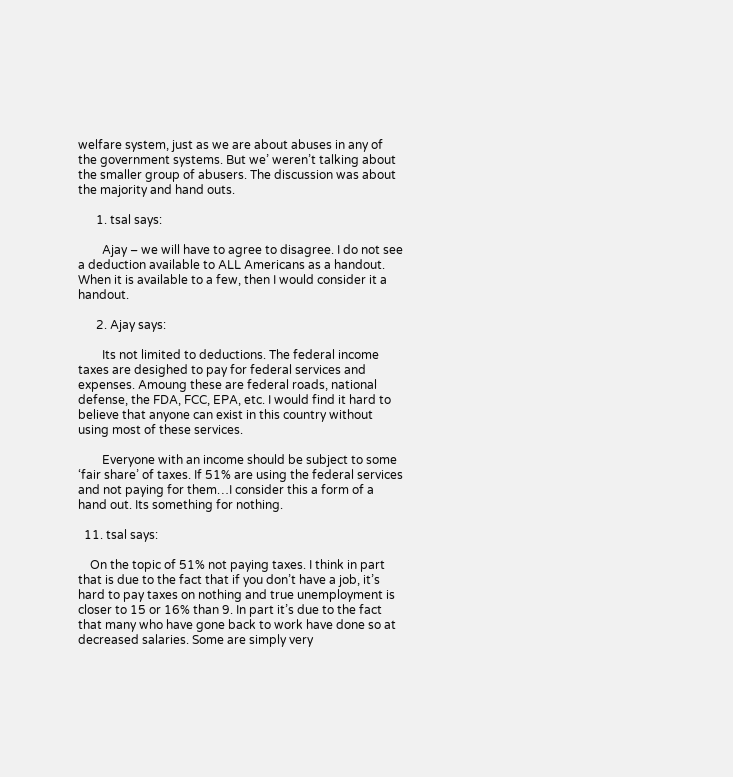welfare system, just as we are about abuses in any of the government systems. But we’ weren’t talking about the smaller group of abusers. The discussion was about the majority and hand outs.

      1. tsal says:

        Ajay – we will have to agree to disagree. I do not see a deduction available to ALL Americans as a handout. When it is available to a few, then I would consider it a handout.

      2. Ajay says:

        Its not limited to deductions. The federal income taxes are desighed to pay for federal services and expenses. Amoung these are federal roads, national defense, the FDA, FCC, EPA, etc. I would find it hard to believe that anyone can exist in this country without using most of these services.

        Everyone with an income should be subject to some ‘fair share’ of taxes. If 51% are using the federal services and not paying for them…I consider this a form of a hand out. Its something for nothing.

  11. tsal says:

    On the topic of 51% not paying taxes. I think in part that is due to the fact that if you don’t have a job, it’s hard to pay taxes on nothing and true unemployment is closer to 15 or 16% than 9. In part it’s due to the fact that many who have gone back to work have done so at decreased salaries. Some are simply very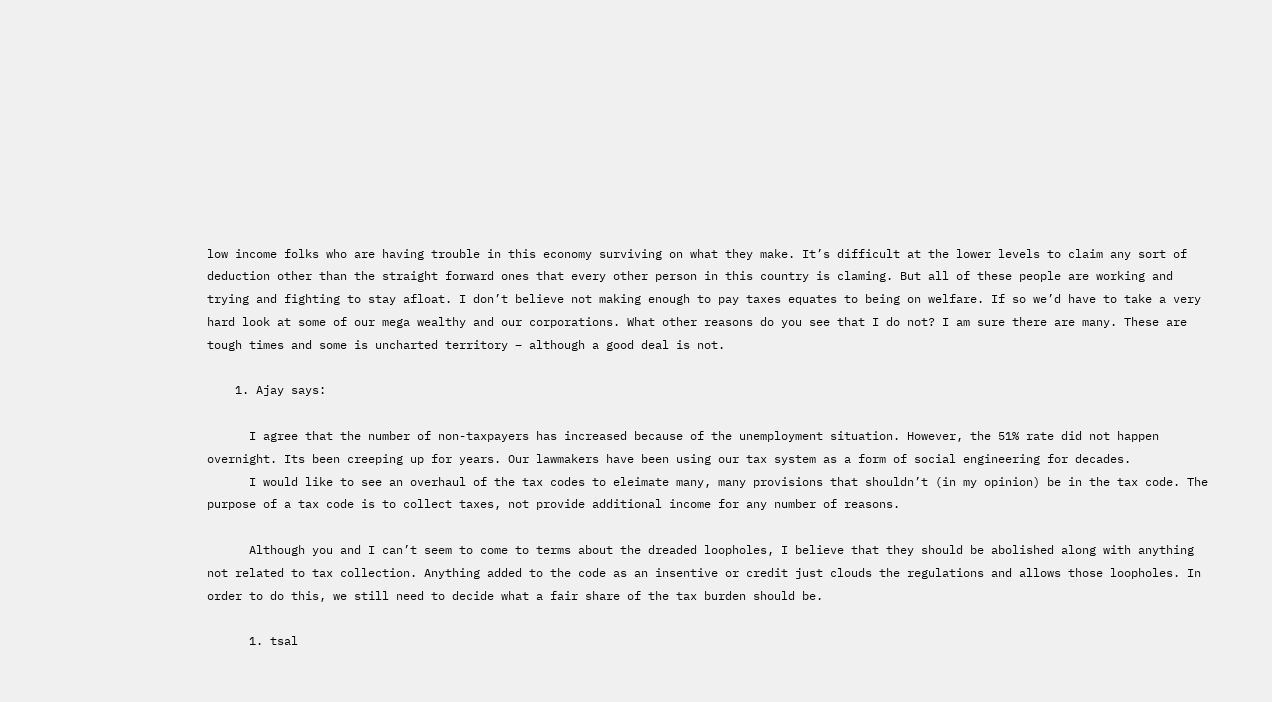low income folks who are having trouble in this economy surviving on what they make. It’s difficult at the lower levels to claim any sort of deduction other than the straight forward ones that every other person in this country is claming. But all of these people are working and trying and fighting to stay afloat. I don’t believe not making enough to pay taxes equates to being on welfare. If so we’d have to take a very hard look at some of our mega wealthy and our corporations. What other reasons do you see that I do not? I am sure there are many. These are tough times and some is uncharted territory – although a good deal is not.

    1. Ajay says:

      I agree that the number of non-taxpayers has increased because of the unemployment situation. However, the 51% rate did not happen overnight. Its been creeping up for years. Our lawmakers have been using our tax system as a form of social engineering for decades.
      I would like to see an overhaul of the tax codes to eleimate many, many provisions that shouldn’t (in my opinion) be in the tax code. The purpose of a tax code is to collect taxes, not provide additional income for any number of reasons.

      Although you and I can’t seem to come to terms about the dreaded loopholes, I believe that they should be abolished along with anything not related to tax collection. Anything added to the code as an insentive or credit just clouds the regulations and allows those loopholes. In order to do this, we still need to decide what a fair share of the tax burden should be.

      1. tsal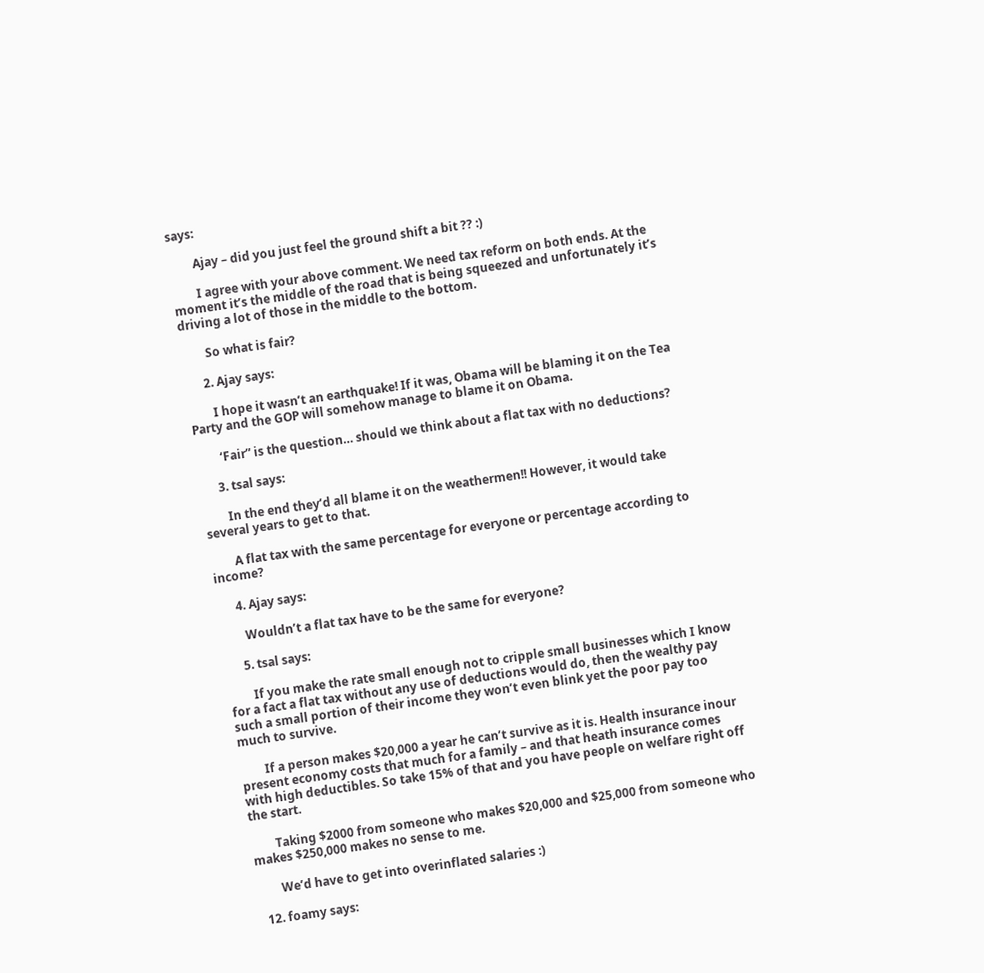says:

        Ajay – did you just feel the ground shift a bit ?? :)

        I agree with your above comment. We need tax reform on both ends. At the moment it’s the middle of the road that is being squeezed and unfortunately it’s driving a lot of those in the middle to the bottom.

        So what is fair?

      2. Ajay says:

        I hope it wasn’t an earthquake! If it was, Obama will be blaming it on the Tea Party and the GOP will somehow manage to blame it on Obama.

        ‘Fair” is the question… should we think about a flat tax with no deductions?

      3. tsal says:

        In the end they’d all blame it on the weathermen!! However, it would take several years to get to that.

        A flat tax with the same percentage for everyone or percentage according to income?

      4. Ajay says:

        Wouldn’t a flat tax have to be the same for everyone?

      5. tsal says:

        If you make the rate small enough not to cripple small businesses which I know for a fact a flat tax without any use of deductions would do, then the wealthy pay such a small portion of their income they won’t even blink yet the poor pay too much to survive.

        If a person makes $20,000 a year he can’t survive as it is. Health insurance inour present economy costs that much for a family – and that heath insurance comes with high deductibles. So take 15% of that and you have people on welfare right off the start.

        Taking $2000 from someone who makes $20,000 and $25,000 from someone who makes $250,000 makes no sense to me.

        We’d have to get into overinflated salaries :)

  12. foamy says: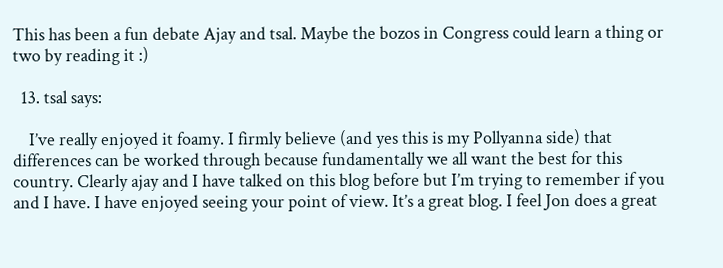This has been a fun debate Ajay and tsal. Maybe the bozos in Congress could learn a thing or two by reading it :)

  13. tsal says:

    I’ve really enjoyed it foamy. I firmly believe (and yes this is my Pollyanna side) that differences can be worked through because fundamentally we all want the best for this country. Clearly ajay and I have talked on this blog before but I’m trying to remember if you and I have. I have enjoyed seeing your point of view. It’s a great blog. I feel Jon does a great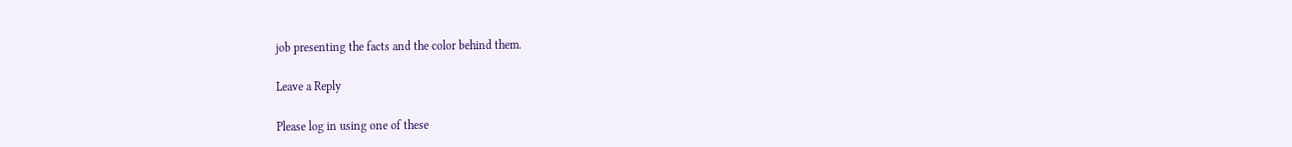job presenting the facts and the color behind them.

Leave a Reply

Please log in using one of these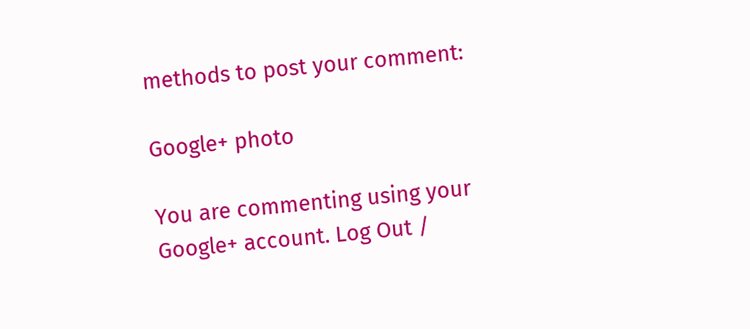methods to post your comment:

Google+ photo

You are commenting using your Google+ account. Log Out /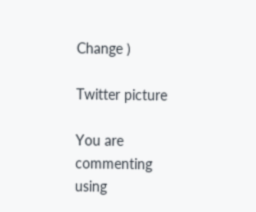Change )

Twitter picture

You are commenting using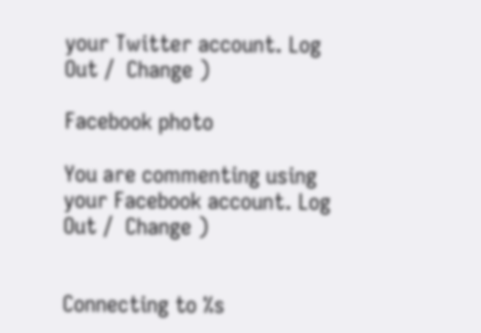your Twitter account. Log Out /  Change )

Facebook photo

You are commenting using your Facebook account. Log Out /  Change )


Connecting to %s